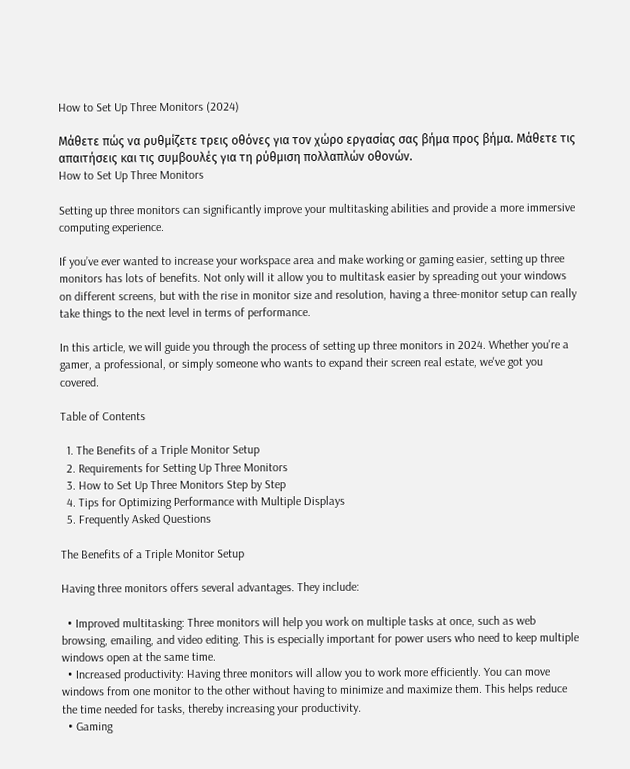How to Set Up Three Monitors (2024)

Μάθετε πώς να ρυθμίζετε τρεις οθόνες για τον χώρο εργασίας σας βήμα προς βήμα. Μάθετε τις απαιτήσεις και τις συμβουλές για τη ρύθμιση πολλαπλών οθονών.
How to Set Up Three Monitors

Setting up three monitors can significantly improve your multitasking abilities and provide a more immersive computing experience.

If you’ve ever wanted to increase your workspace area and make working or gaming easier, setting up three monitors has lots of benefits. Not only will it allow you to multitask easier by spreading out your windows on different screens, but with the rise in monitor size and resolution, having a three-monitor setup can really take things to the next level in terms of performance.

In this article, we will guide you through the process of setting up three monitors in 2024. Whether you're a gamer, a professional, or simply someone who wants to expand their screen real estate, we've got you covered.

Table of Contents

  1. The Benefits of a Triple Monitor Setup
  2. Requirements for Setting Up Three Monitors
  3. How to Set Up Three Monitors Step by Step
  4. Tips for Optimizing Performance with Multiple Displays
  5. Frequently Asked Questions

The Benefits of a Triple Monitor Setup

Having three monitors offers several advantages. They include:

  • Improved multitasking: Three monitors will help you work on multiple tasks at once, such as web browsing, emailing, and video editing. This is especially important for power users who need to keep multiple windows open at the same time.
  • Increased productivity: Having three monitors will allow you to work more efficiently. You can move windows from one monitor to the other without having to minimize and maximize them. This helps reduce the time needed for tasks, thereby increasing your productivity.
  • Gaming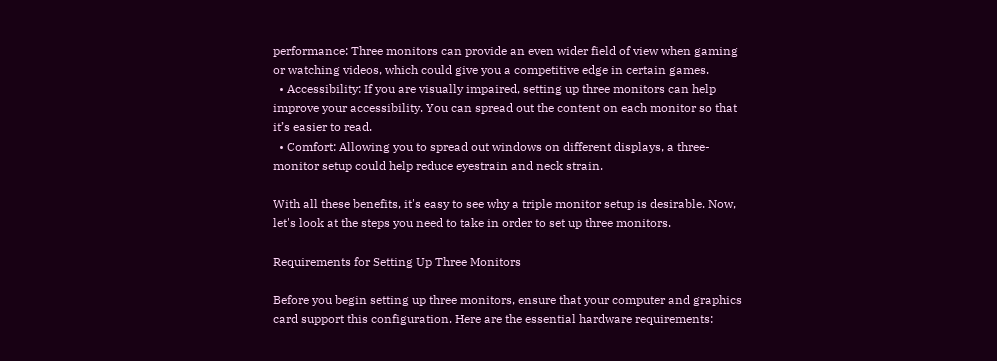performance: Three monitors can provide an even wider field of view when gaming or watching videos, which could give you a competitive edge in certain games.
  • Accessibility: If you are visually impaired, setting up three monitors can help improve your accessibility. You can spread out the content on each monitor so that it’s easier to read.
  • Comfort: Allowing you to spread out windows on different displays, a three-monitor setup could help reduce eyestrain and neck strain.

With all these benefits, it's easy to see why a triple monitor setup is desirable. Now, let's look at the steps you need to take in order to set up three monitors.

Requirements for Setting Up Three Monitors

Before you begin setting up three monitors, ensure that your computer and graphics card support this configuration. Here are the essential hardware requirements: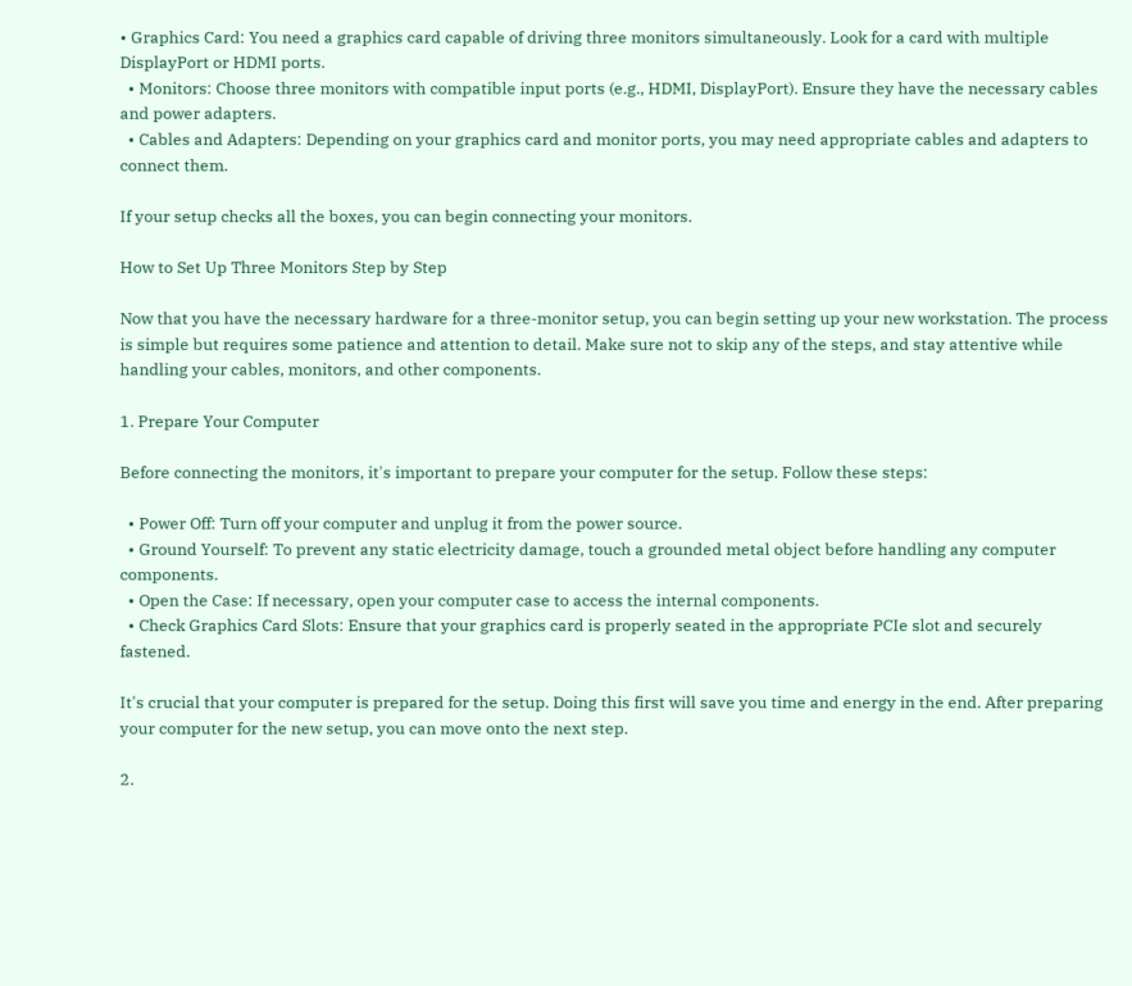• Graphics Card: You need a graphics card capable of driving three monitors simultaneously. Look for a card with multiple DisplayPort or HDMI ports.
  • Monitors: Choose three monitors with compatible input ports (e.g., HDMI, DisplayPort). Ensure they have the necessary cables and power adapters.
  • Cables and Adapters: Depending on your graphics card and monitor ports, you may need appropriate cables and adapters to connect them.

If your setup checks all the boxes, you can begin connecting your monitors.

How to Set Up Three Monitors Step by Step

Now that you have the necessary hardware for a three-monitor setup, you can begin setting up your new workstation. The process is simple but requires some patience and attention to detail. Make sure not to skip any of the steps, and stay attentive while handling your cables, monitors, and other components.

1. Prepare Your Computer

Before connecting the monitors, it's important to prepare your computer for the setup. Follow these steps:

  • Power Off: Turn off your computer and unplug it from the power source.
  • Ground Yourself: To prevent any static electricity damage, touch a grounded metal object before handling any computer components.
  • Open the Case: If necessary, open your computer case to access the internal components.
  • Check Graphics Card Slots: Ensure that your graphics card is properly seated in the appropriate PCIe slot and securely fastened.

It's crucial that your computer is prepared for the setup. Doing this first will save you time and energy in the end. After preparing your computer for the new setup, you can move onto the next step.

2.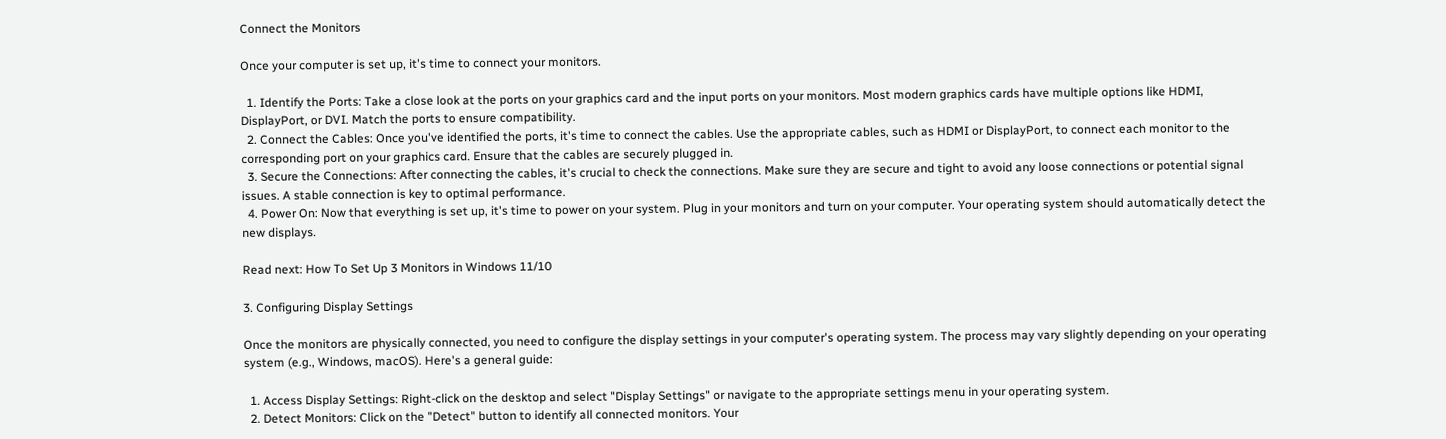Connect the Monitors

Once your computer is set up, it's time to connect your monitors.

  1. Identify the Ports: Take a close look at the ports on your graphics card and the input ports on your monitors. Most modern graphics cards have multiple options like HDMI, DisplayPort, or DVI. Match the ports to ensure compatibility.
  2. Connect the Cables: Once you've identified the ports, it's time to connect the cables. Use the appropriate cables, such as HDMI or DisplayPort, to connect each monitor to the corresponding port on your graphics card. Ensure that the cables are securely plugged in.
  3. Secure the Connections: After connecting the cables, it's crucial to check the connections. Make sure they are secure and tight to avoid any loose connections or potential signal issues. A stable connection is key to optimal performance.
  4. Power On: Now that everything is set up, it's time to power on your system. Plug in your monitors and turn on your computer. Your operating system should automatically detect the new displays.

Read next: How To Set Up 3 Monitors in Windows 11/10

3. Configuring Display Settings

Once the monitors are physically connected, you need to configure the display settings in your computer's operating system. The process may vary slightly depending on your operating system (e.g., Windows, macOS). Here's a general guide:

  1. Access Display Settings: Right-click on the desktop and select "Display Settings" or navigate to the appropriate settings menu in your operating system.
  2. Detect Monitors: Click on the "Detect" button to identify all connected monitors. Your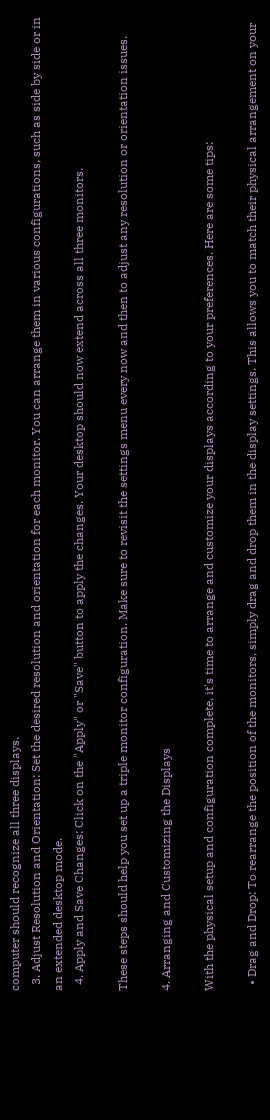computer should recognize all three displays.
  3. Adjust Resolution and Orientation: Set the desired resolution and orientation for each monitor. You can arrange them in various configurations, such as side by side or in an extended desktop mode.
  4. Apply and Save Changes: Click on the "Apply" or "Save" button to apply the changes. Your desktop should now extend across all three monitors.

These steps should help you set up a triple monitor configuration. Make sure to revisit the settings menu every now and then to adjust any resolution or orientation issues.

4. Arranging and Customizing the Displays

With the physical setup and configuration complete, it's time to arrange and customize your displays according to your preferences. Here are some tips:

  • Drag and Drop: To rearrange the position of the monitors, simply drag and drop them in the display settings. This allows you to match their physical arrangement on your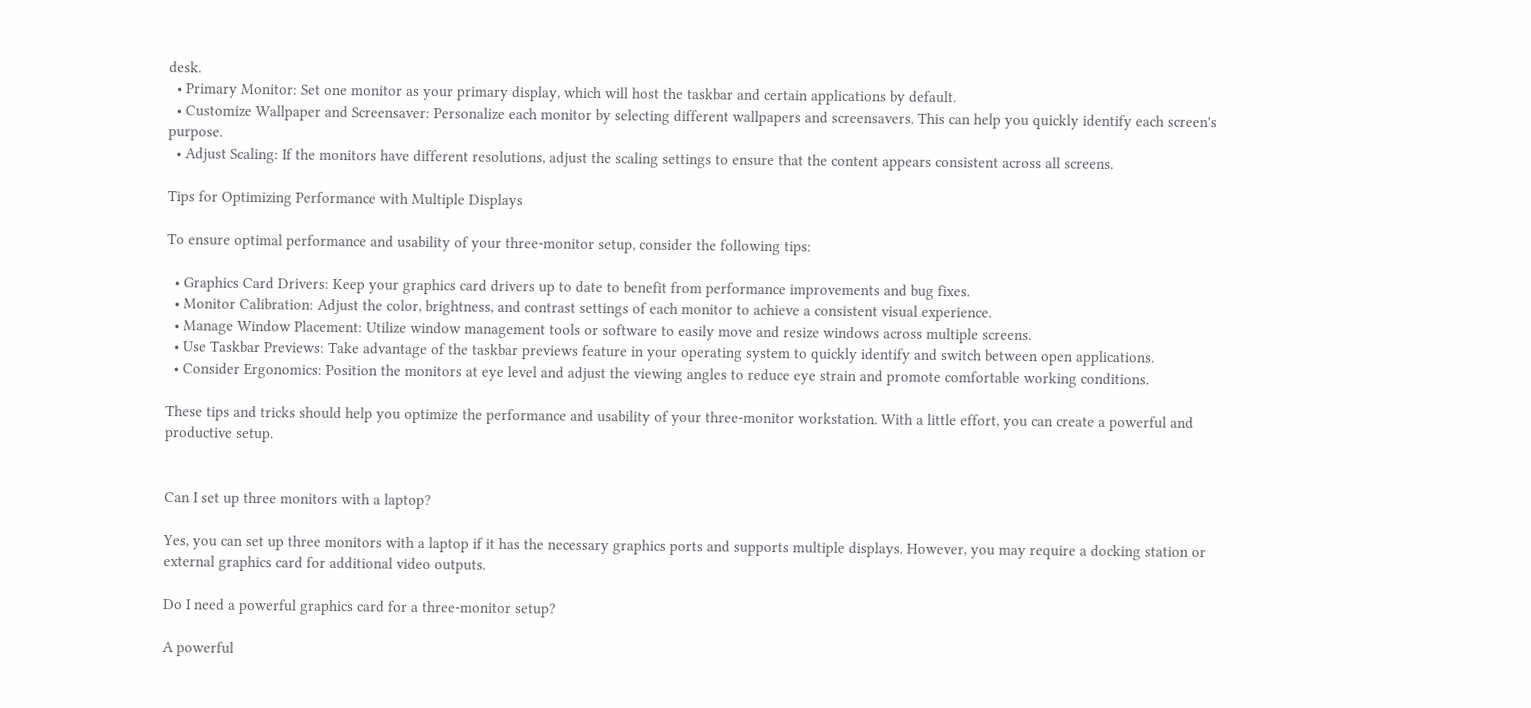desk.
  • Primary Monitor: Set one monitor as your primary display, which will host the taskbar and certain applications by default.
  • Customize Wallpaper and Screensaver: Personalize each monitor by selecting different wallpapers and screensavers. This can help you quickly identify each screen's purpose.
  • Adjust Scaling: If the monitors have different resolutions, adjust the scaling settings to ensure that the content appears consistent across all screens.

Tips for Optimizing Performance with Multiple Displays

To ensure optimal performance and usability of your three-monitor setup, consider the following tips:

  • Graphics Card Drivers: Keep your graphics card drivers up to date to benefit from performance improvements and bug fixes.
  • Monitor Calibration: Adjust the color, brightness, and contrast settings of each monitor to achieve a consistent visual experience.
  • Manage Window Placement: Utilize window management tools or software to easily move and resize windows across multiple screens.
  • Use Taskbar Previews: Take advantage of the taskbar previews feature in your operating system to quickly identify and switch between open applications.
  • Consider Ergonomics: Position the monitors at eye level and adjust the viewing angles to reduce eye strain and promote comfortable working conditions.

These tips and tricks should help you optimize the performance and usability of your three-monitor workstation. With a little effort, you can create a powerful and productive setup.


Can I set up three monitors with a laptop?

Yes, you can set up three monitors with a laptop if it has the necessary graphics ports and supports multiple displays. However, you may require a docking station or external graphics card for additional video outputs.

Do I need a powerful graphics card for a three-monitor setup?

A powerful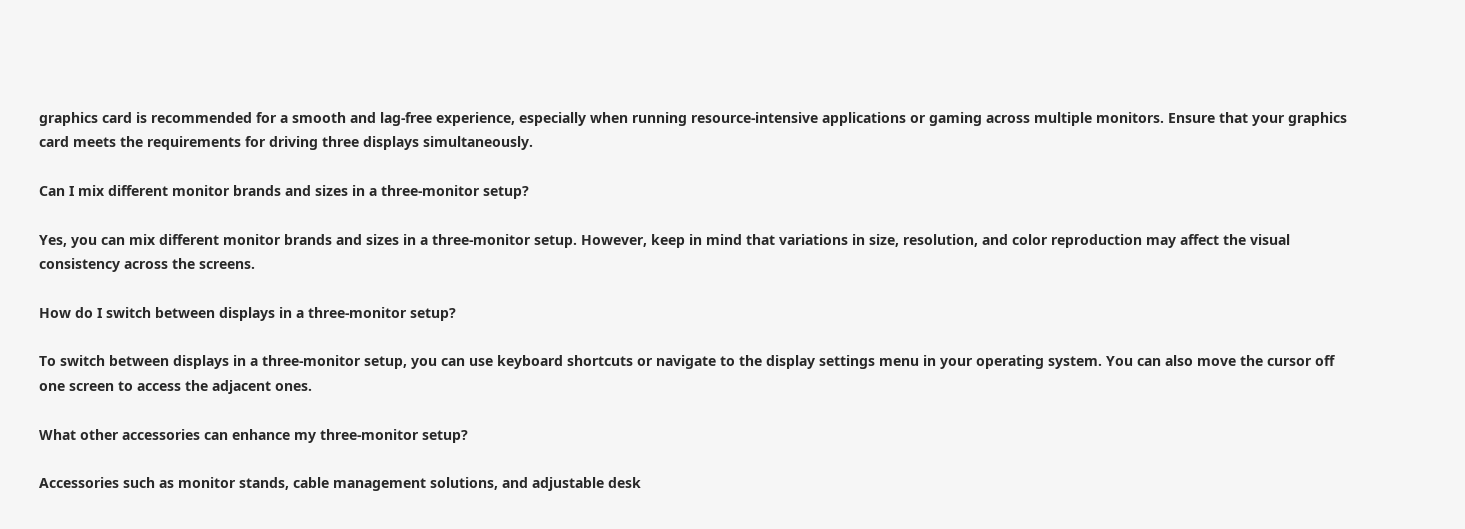graphics card is recommended for a smooth and lag-free experience, especially when running resource-intensive applications or gaming across multiple monitors. Ensure that your graphics card meets the requirements for driving three displays simultaneously.

Can I mix different monitor brands and sizes in a three-monitor setup?

Yes, you can mix different monitor brands and sizes in a three-monitor setup. However, keep in mind that variations in size, resolution, and color reproduction may affect the visual consistency across the screens.

How do I switch between displays in a three-monitor setup?

To switch between displays in a three-monitor setup, you can use keyboard shortcuts or navigate to the display settings menu in your operating system. You can also move the cursor off one screen to access the adjacent ones.

What other accessories can enhance my three-monitor setup?

Accessories such as monitor stands, cable management solutions, and adjustable desk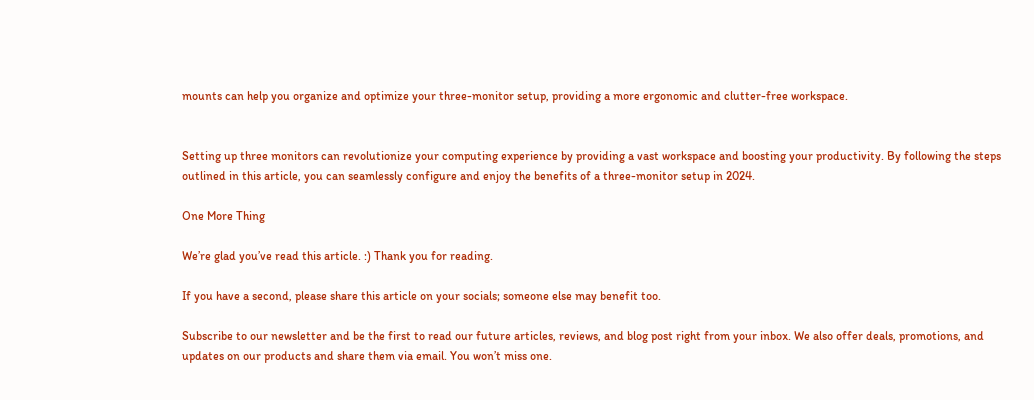mounts can help you organize and optimize your three-monitor setup, providing a more ergonomic and clutter-free workspace.


Setting up three monitors can revolutionize your computing experience by providing a vast workspace and boosting your productivity. By following the steps outlined in this article, you can seamlessly configure and enjoy the benefits of a three-monitor setup in 2024.

One More Thing

We’re glad you’ve read this article. :) Thank you for reading.

If you have a second, please share this article on your socials; someone else may benefit too.

Subscribe to our newsletter and be the first to read our future articles, reviews, and blog post right from your inbox. We also offer deals, promotions, and updates on our products and share them via email. You won’t miss one.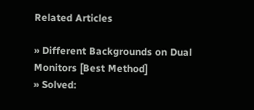Related Articles

» Different Backgrounds on Dual Monitors [Best Method]
» Solved: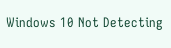Windows 10 Not Detecting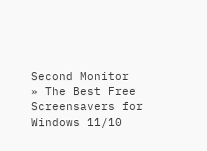Second Monitor
» The Best Free Screensavers for Windows 11/10